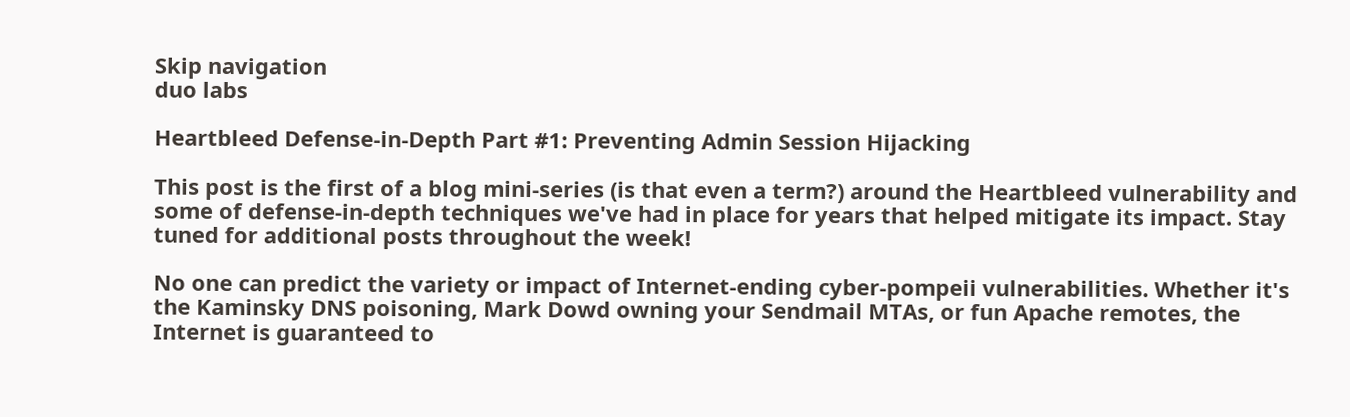Skip navigation
duo labs

Heartbleed Defense-in-Depth Part #1: Preventing Admin Session Hijacking

This post is the first of a blog mini-series (is that even a term?) around the Heartbleed vulnerability and some of defense-in-depth techniques we've had in place for years that helped mitigate its impact. Stay tuned for additional posts throughout the week!

No one can predict the variety or impact of Internet-ending cyber-pompeii vulnerabilities. Whether it's the Kaminsky DNS poisoning, Mark Dowd owning your Sendmail MTAs, or fun Apache remotes, the Internet is guaranteed to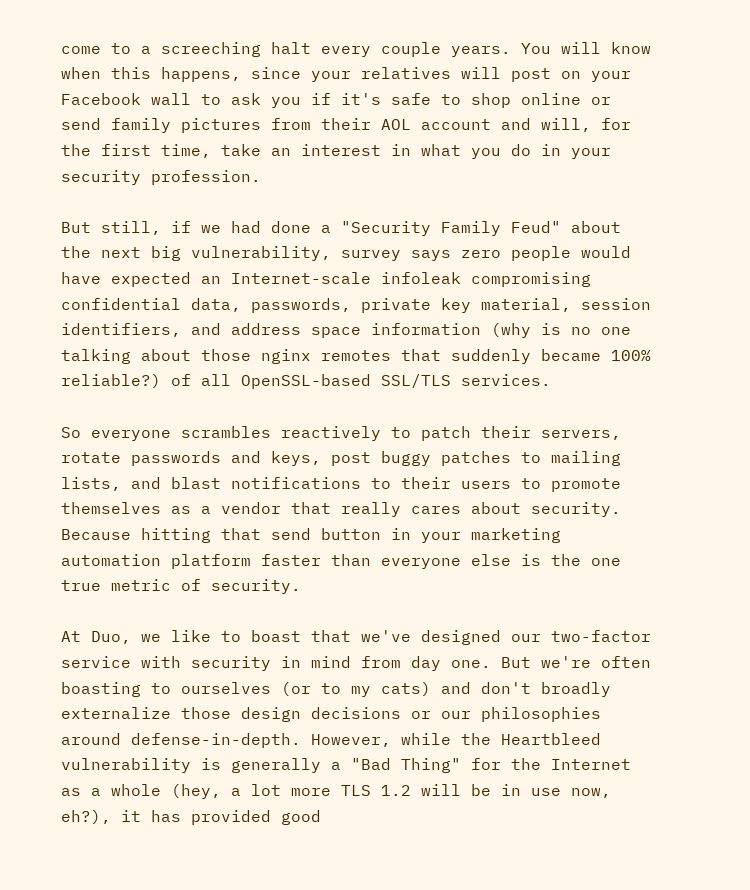come to a screeching halt every couple years. You will know when this happens, since your relatives will post on your Facebook wall to ask you if it's safe to shop online or send family pictures from their AOL account and will, for the first time, take an interest in what you do in your security profession.

But still, if we had done a "Security Family Feud" about the next big vulnerability, survey says zero people would have expected an Internet-scale infoleak compromising confidential data, passwords, private key material, session identifiers, and address space information (why is no one talking about those nginx remotes that suddenly became 100% reliable?) of all OpenSSL-based SSL/TLS services.

So everyone scrambles reactively to patch their servers, rotate passwords and keys, post buggy patches to mailing lists, and blast notifications to their users to promote themselves as a vendor that really cares about security. Because hitting that send button in your marketing automation platform faster than everyone else is the one true metric of security.

At Duo, we like to boast that we've designed our two-factor service with security in mind from day one. But we're often boasting to ourselves (or to my cats) and don't broadly externalize those design decisions or our philosophies around defense-in-depth. However, while the Heartbleed vulnerability is generally a "Bad Thing" for the Internet as a whole (hey, a lot more TLS 1.2 will be in use now, eh?), it has provided good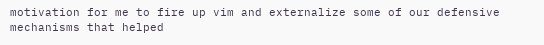motivation for me to fire up vim and externalize some of our defensive mechanisms that helped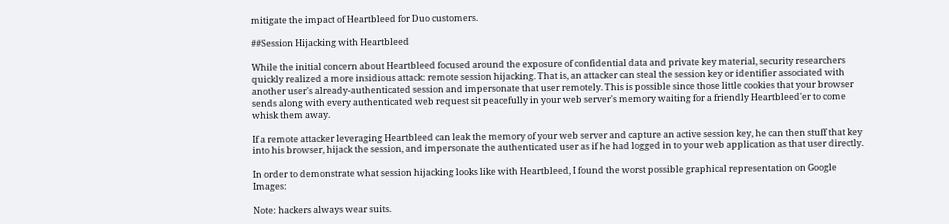mitigate the impact of Heartbleed for Duo customers.

##Session Hijacking with Heartbleed

While the initial concern about Heartbleed focused around the exposure of confidential data and private key material, security researchers quickly realized a more insidious attack: remote session hijacking. That is, an attacker can steal the session key or identifier associated with another user's already-authenticated session and impersonate that user remotely. This is possible since those little cookies that your browser sends along with every authenticated web request sit peacefully in your web server's memory waiting for a friendly Heartbleed'er to come whisk them away.

If a remote attacker leveraging Heartbleed can leak the memory of your web server and capture an active session key, he can then stuff that key into his browser, hijack the session, and impersonate the authenticated user as if he had logged in to your web application as that user directly.

In order to demonstrate what session hijacking looks like with Heartbleed, I found the worst possible graphical representation on Google Images:

Note: hackers always wear suits.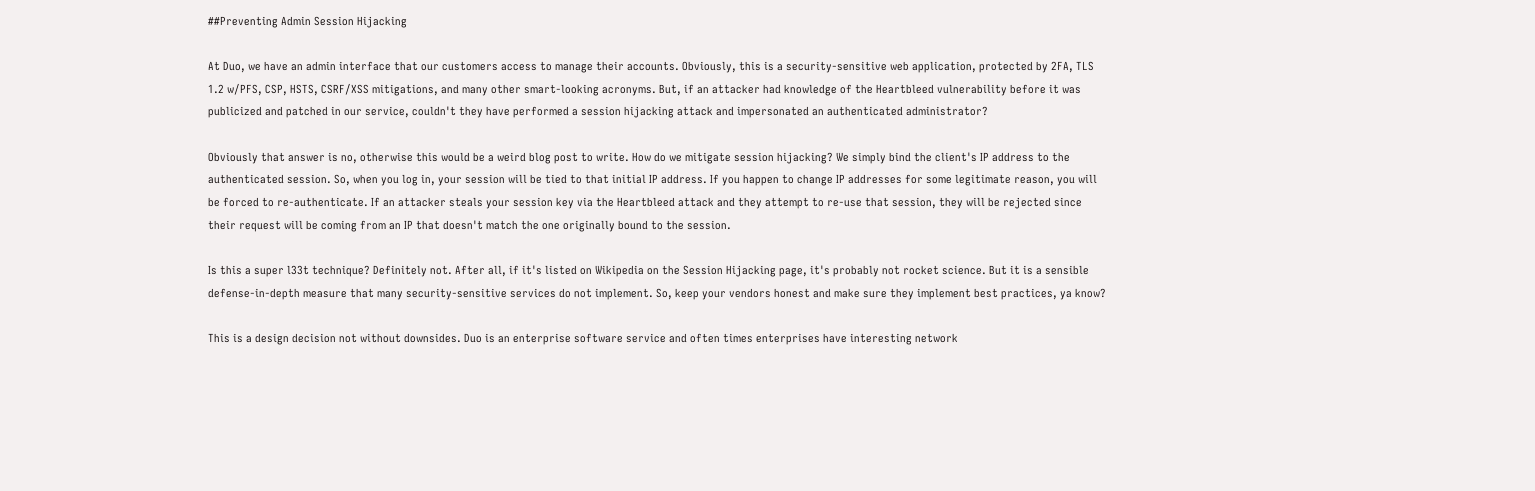##Preventing Admin Session Hijacking

At Duo, we have an admin interface that our customers access to manage their accounts. Obviously, this is a security-sensitive web application, protected by 2FA, TLS 1.2 w/PFS, CSP, HSTS, CSRF/XSS mitigations, and many other smart-looking acronyms. But, if an attacker had knowledge of the Heartbleed vulnerability before it was publicized and patched in our service, couldn't they have performed a session hijacking attack and impersonated an authenticated administrator?

Obviously that answer is no, otherwise this would be a weird blog post to write. How do we mitigate session hijacking? We simply bind the client's IP address to the authenticated session. So, when you log in, your session will be tied to that initial IP address. If you happen to change IP addresses for some legitimate reason, you will be forced to re-authenticate. If an attacker steals your session key via the Heartbleed attack and they attempt to re-use that session, they will be rejected since their request will be coming from an IP that doesn't match the one originally bound to the session.

Is this a super l33t technique? Definitely not. After all, if it's listed on Wikipedia on the Session Hijacking page, it's probably not rocket science. But it is a sensible defense-in-depth measure that many security-sensitive services do not implement. So, keep your vendors honest and make sure they implement best practices, ya know?

This is a design decision not without downsides. Duo is an enterprise software service and often times enterprises have interesting network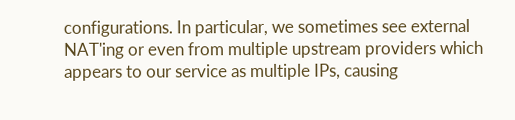configurations. In particular, we sometimes see external NAT'ing or even from multiple upstream providers which appears to our service as multiple IPs, causing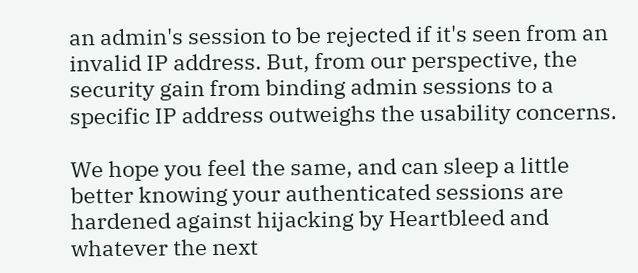an admin's session to be rejected if it's seen from an invalid IP address. But, from our perspective, the security gain from binding admin sessions to a specific IP address outweighs the usability concerns.

We hope you feel the same, and can sleep a little better knowing your authenticated sessions are hardened against hijacking by Heartbleed and whatever the next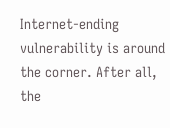Internet-ending vulnerability is around the corner. After all, the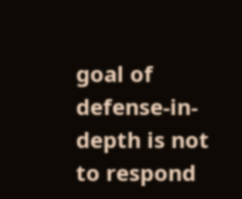goal of defense-in-depth is not to respond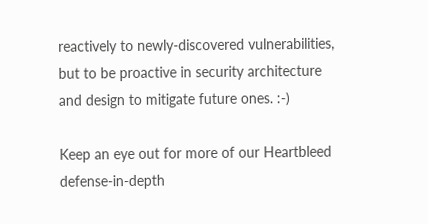reactively to newly-discovered vulnerabilities, but to be proactive in security architecture and design to mitigate future ones. :-)

Keep an eye out for more of our Heartbleed defense-in-depth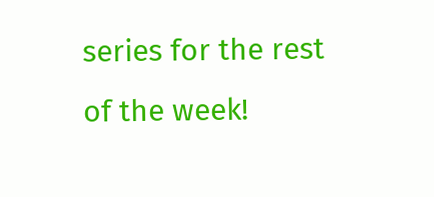series for the rest of the week!